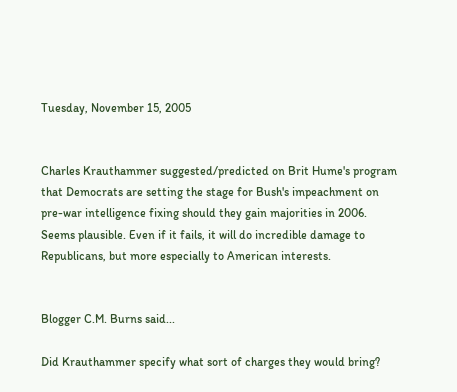Tuesday, November 15, 2005


Charles Krauthammer suggested/predicted on Brit Hume's program that Democrats are setting the stage for Bush's impeachment on pre-war intelligence fixing should they gain majorities in 2006. Seems plausible. Even if it fails, it will do incredible damage to Republicans, but more especially to American interests.


Blogger C.M. Burns said...

Did Krauthammer specify what sort of charges they would bring?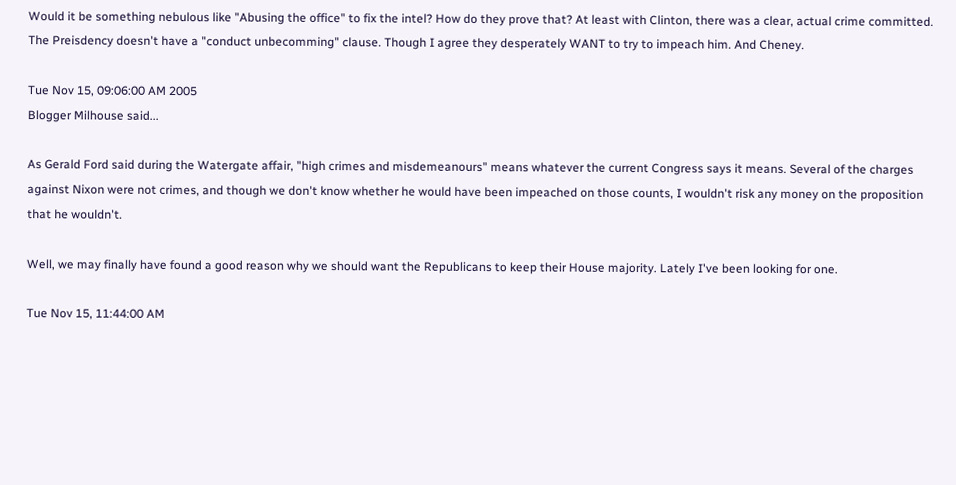Would it be something nebulous like "Abusing the office" to fix the intel? How do they prove that? At least with Clinton, there was a clear, actual crime committed. The Preisdency doesn't have a "conduct unbecomming" clause. Though I agree they desperately WANT to try to impeach him. And Cheney.

Tue Nov 15, 09:06:00 AM 2005
Blogger Milhouse said...

As Gerald Ford said during the Watergate affair, "high crimes and misdemeanours" means whatever the current Congress says it means. Several of the charges against Nixon were not crimes, and though we don't know whether he would have been impeached on those counts, I wouldn't risk any money on the proposition that he wouldn't.

Well, we may finally have found a good reason why we should want the Republicans to keep their House majority. Lately I've been looking for one.

Tue Nov 15, 11:44:00 AM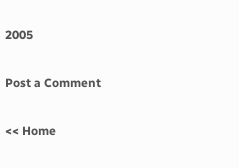2005

Post a Comment

<< Home